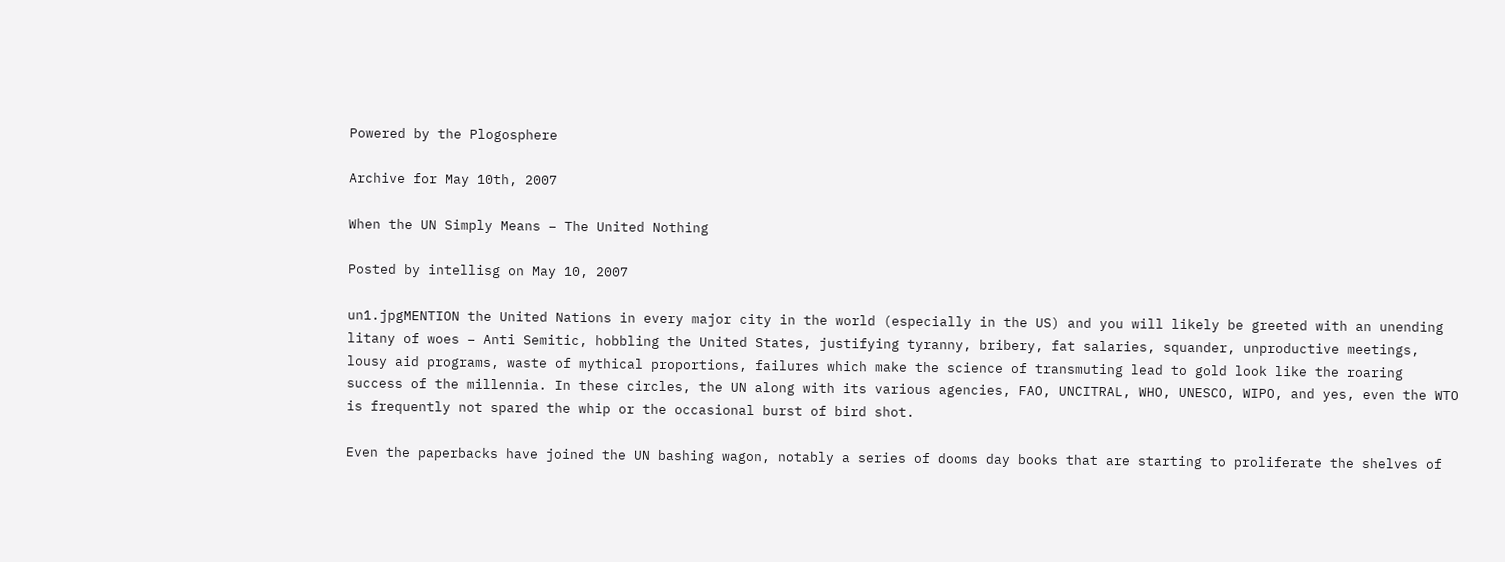Powered by the Plogosphere

Archive for May 10th, 2007

When the UN Simply Means – The United Nothing

Posted by intellisg on May 10, 2007

un1.jpgMENTION the United Nations in every major city in the world (especially in the US) and you will likely be greeted with an unending litany of woes – Anti Semitic, hobbling the United States, justifying tyranny, bribery, fat salaries, squander, unproductive meetings, lousy aid programs, waste of mythical proportions, failures which make the science of transmuting lead to gold look like the roaring success of the millennia. In these circles, the UN along with its various agencies, FAO, UNCITRAL, WHO, UNESCO, WIPO, and yes, even the WTO is frequently not spared the whip or the occasional burst of bird shot.

Even the paperbacks have joined the UN bashing wagon, notably a series of dooms day books that are starting to proliferate the shelves of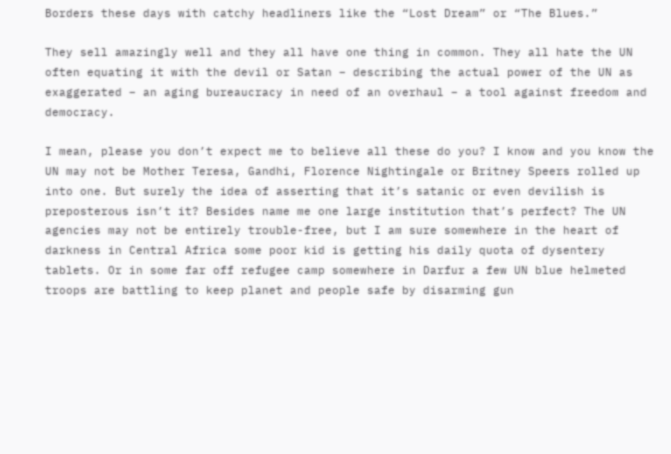Borders these days with catchy headliners like the “Lost Dream” or “The Blues.”

They sell amazingly well and they all have one thing in common. They all hate the UN often equating it with the devil or Satan – describing the actual power of the UN as exaggerated – an aging bureaucracy in need of an overhaul – a tool against freedom and democracy.

I mean, please you don’t expect me to believe all these do you? I know and you know the UN may not be Mother Teresa, Gandhi, Florence Nightingale or Britney Speers rolled up into one. But surely the idea of asserting that it’s satanic or even devilish is preposterous isn’t it? Besides name me one large institution that’s perfect? The UN agencies may not be entirely trouble-free, but I am sure somewhere in the heart of darkness in Central Africa some poor kid is getting his daily quota of dysentery tablets. Or in some far off refugee camp somewhere in Darfur a few UN blue helmeted troops are battling to keep planet and people safe by disarming gun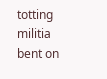totting militia bent on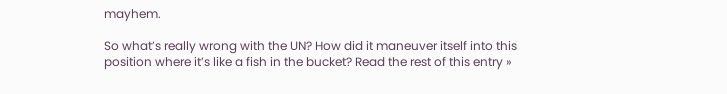mayhem.

So what’s really wrong with the UN? How did it maneuver itself into this position where it’s like a fish in the bucket? Read the rest of this entry »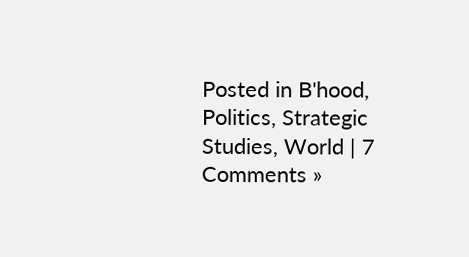Posted in B'hood, Politics, Strategic Studies, World | 7 Comments »